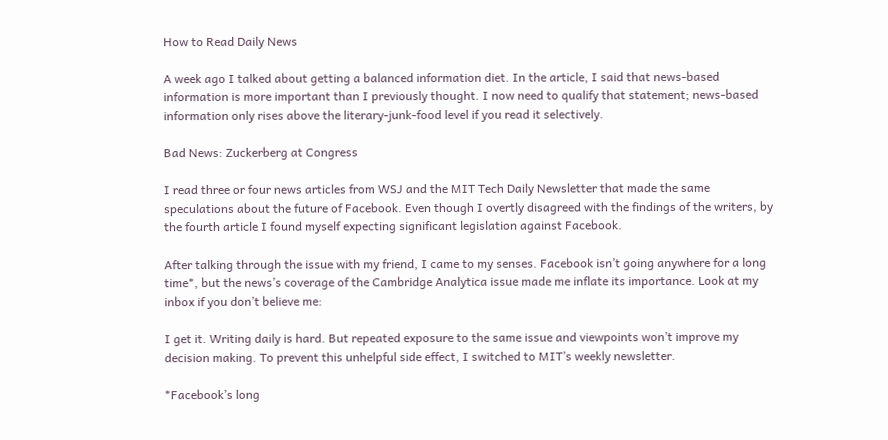How to Read Daily News

A week ago I talked about getting a balanced information diet. In the article, I said that news-based information is more important than I previously thought. I now need to qualify that statement; news-based information only rises above the literary-junk-food level if you read it selectively.

Bad News: Zuckerberg at Congress

I read three or four news articles from WSJ and the MIT Tech Daily Newsletter that made the same speculations about the future of Facebook. Even though I overtly disagreed with the findings of the writers, by the fourth article I found myself expecting significant legislation against Facebook.

After talking through the issue with my friend, I came to my senses. Facebook isn’t going anywhere for a long time*, but the news’s coverage of the Cambridge Analytica issue made me inflate its importance. Look at my inbox if you don’t believe me:

I get it. Writing daily is hard. But repeated exposure to the same issue and viewpoints won’t improve my decision making. To prevent this unhelpful side effect, I switched to MIT’s weekly newsletter.

*Facebook’s long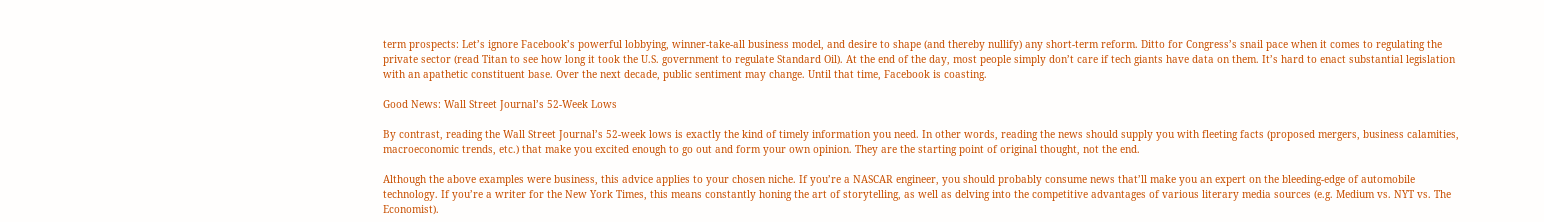term prospects: Let’s ignore Facebook’s powerful lobbying, winner-take-all business model, and desire to shape (and thereby nullify) any short-term reform. Ditto for Congress’s snail pace when it comes to regulating the private sector (read Titan to see how long it took the U.S. government to regulate Standard Oil). At the end of the day, most people simply don’t care if tech giants have data on them. It’s hard to enact substantial legislation with an apathetic constituent base. Over the next decade, public sentiment may change. Until that time, Facebook is coasting.

Good News: Wall Street Journal’s 52-Week Lows

By contrast, reading the Wall Street Journal’s 52-week lows is exactly the kind of timely information you need. In other words, reading the news should supply you with fleeting facts (proposed mergers, business calamities, macroeconomic trends, etc.) that make you excited enough to go out and form your own opinion. They are the starting point of original thought, not the end.

Although the above examples were business, this advice applies to your chosen niche. If you’re a NASCAR engineer, you should probably consume news that’ll make you an expert on the bleeding-edge of automobile technology. If you’re a writer for the New York Times, this means constantly honing the art of storytelling, as well as delving into the competitive advantages of various literary media sources (e.g. Medium vs. NYT vs. The Economist).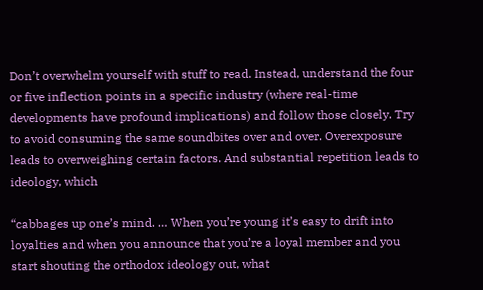Don’t overwhelm yourself with stuff to read. Instead, understand the four or five inflection points in a specific industry (where real-time developments have profound implications) and follow those closely. Try to avoid consuming the same soundbites over and over. Overexposure leads to overweighing certain factors. And substantial repetition leads to ideology, which

“cabbages up one’s mind. … When you’re young it’s easy to drift into loyalties and when you announce that you’re a loyal member and you start shouting the orthodox ideology out, what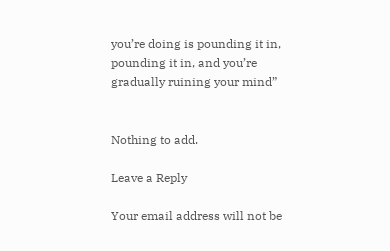you’re doing is pounding it in, pounding it in, and you’re gradually ruining your mind”


Nothing to add.

Leave a Reply

Your email address will not be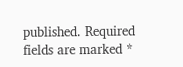published. Required fields are marked *